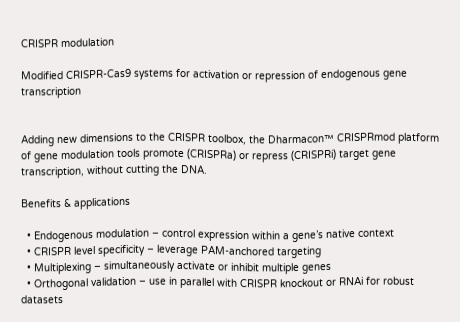CRISPR modulation

Modified CRISPR-Cas9 systems for activation or repression of endogenous gene transcription


Adding new dimensions to the CRISPR toolbox, the Dharmacon™ CRISPRmod platform of gene modulation tools promote (CRISPRa) or repress (CRISPRi) target gene transcription, without cutting the DNA.

Benefits & applications

  • Endogenous modulation – control expression within a gene’s native context
  • CRISPR level specificity – leverage PAM-anchored targeting
  • Multiplexing – simultaneously activate or inhibit multiple genes
  • Orthogonal validation – use in parallel with CRISPR knockout or RNAi for robust datasets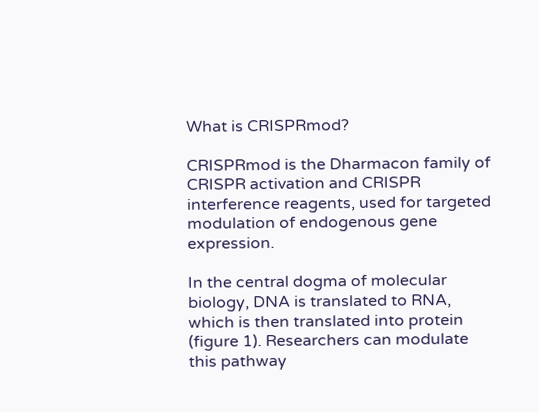What is CRISPRmod?

CRISPRmod is the Dharmacon family of CRISPR activation and CRISPR interference reagents, used for targeted modulation of endogenous gene expression.

In the central dogma of molecular biology, DNA is translated to RNA, which is then translated into protein (figure 1). Researchers can modulate this pathway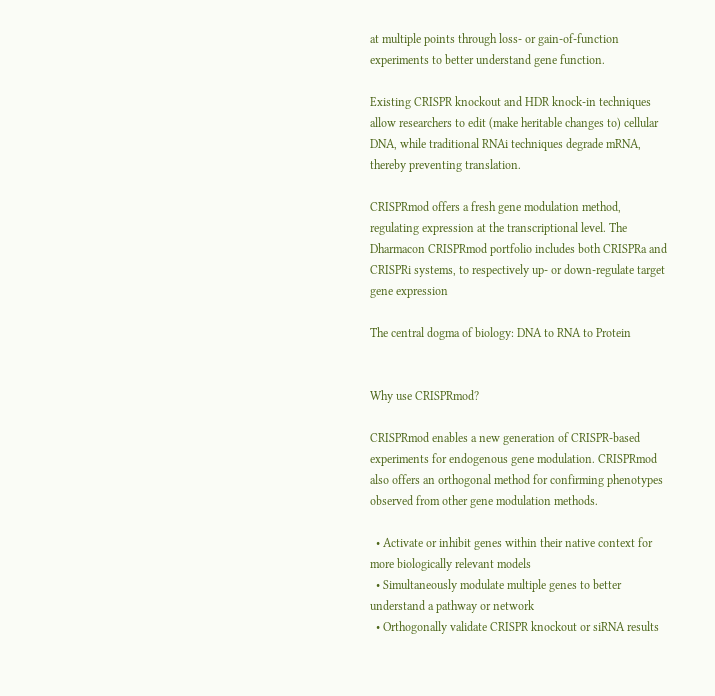at multiple points through loss- or gain-of-function experiments to better understand gene function.

Existing CRISPR knockout and HDR knock-in techniques allow researchers to edit (make heritable changes to) cellular DNA, while traditional RNAi techniques degrade mRNA, thereby preventing translation.

CRISPRmod offers a fresh gene modulation method, regulating expression at the transcriptional level. The Dharmacon CRISPRmod portfolio includes both CRISPRa and CRISPRi systems, to respectively up- or down-regulate target gene expression

The central dogma of biology: DNA to RNA to Protein


Why use CRISPRmod?

CRISPRmod enables a new generation of CRISPR-based experiments for endogenous gene modulation. CRISPRmod also offers an orthogonal method for confirming phenotypes observed from other gene modulation methods.

  • Activate or inhibit genes within their native context for more biologically relevant models
  • Simultaneously modulate multiple genes to better understand a pathway or network
  • Orthogonally validate CRISPR knockout or siRNA results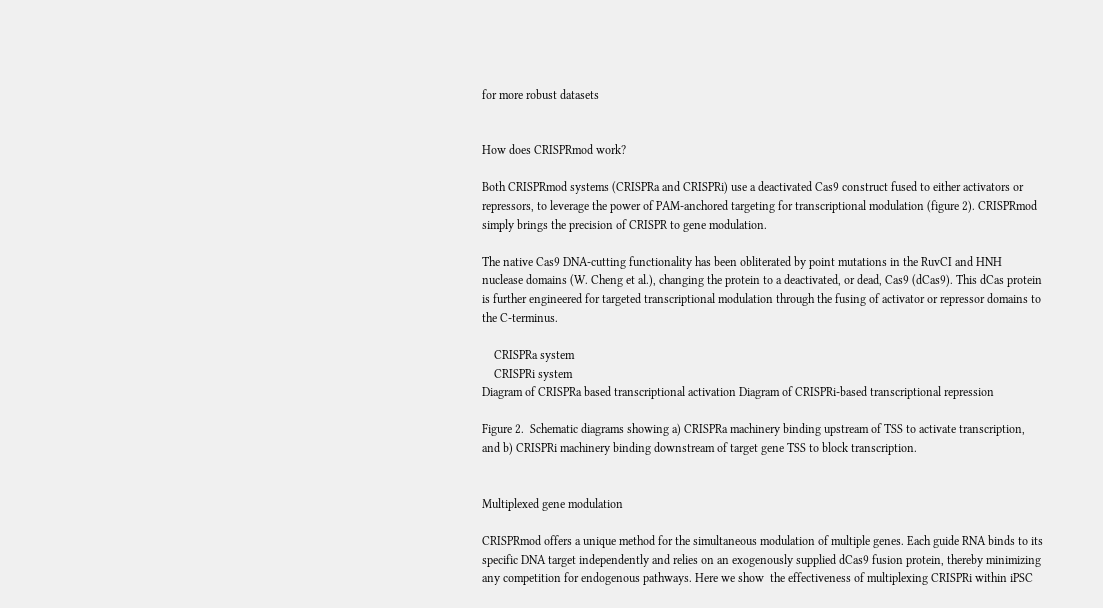for more robust datasets


How does CRISPRmod work?

Both CRISPRmod systems (CRISPRa and CRISPRi) use a deactivated Cas9 construct fused to either activators or repressors, to leverage the power of PAM-anchored targeting for transcriptional modulation (figure 2). CRISPRmod simply brings the precision of CRISPR to gene modulation.

The native Cas9 DNA-cutting functionality has been obliterated by point mutations in the RuvCI and HNH nuclease domains (W. Cheng et al.), changing the protein to a deactivated, or dead, Cas9 (dCas9). This dCas protein is further engineered for targeted transcriptional modulation through the fusing of activator or repressor domains to the C-terminus.

    CRISPRa system
    CRISPRi system
Diagram of CRISPRa based transcriptional activation Diagram of CRISPRi-based transcriptional repression

Figure 2.  Schematic diagrams showing a) CRISPRa machinery binding upstream of TSS to activate transcription, and b) CRISPRi machinery binding downstream of target gene TSS to block transcription.


Multiplexed gene modulation

CRISPRmod offers a unique method for the simultaneous modulation of multiple genes. Each guide RNA binds to its specific DNA target independently and relies on an exogenously supplied dCas9 fusion protein, thereby minimizing any competition for endogenous pathways. Here we show  the effectiveness of multiplexing CRISPRi within iPSC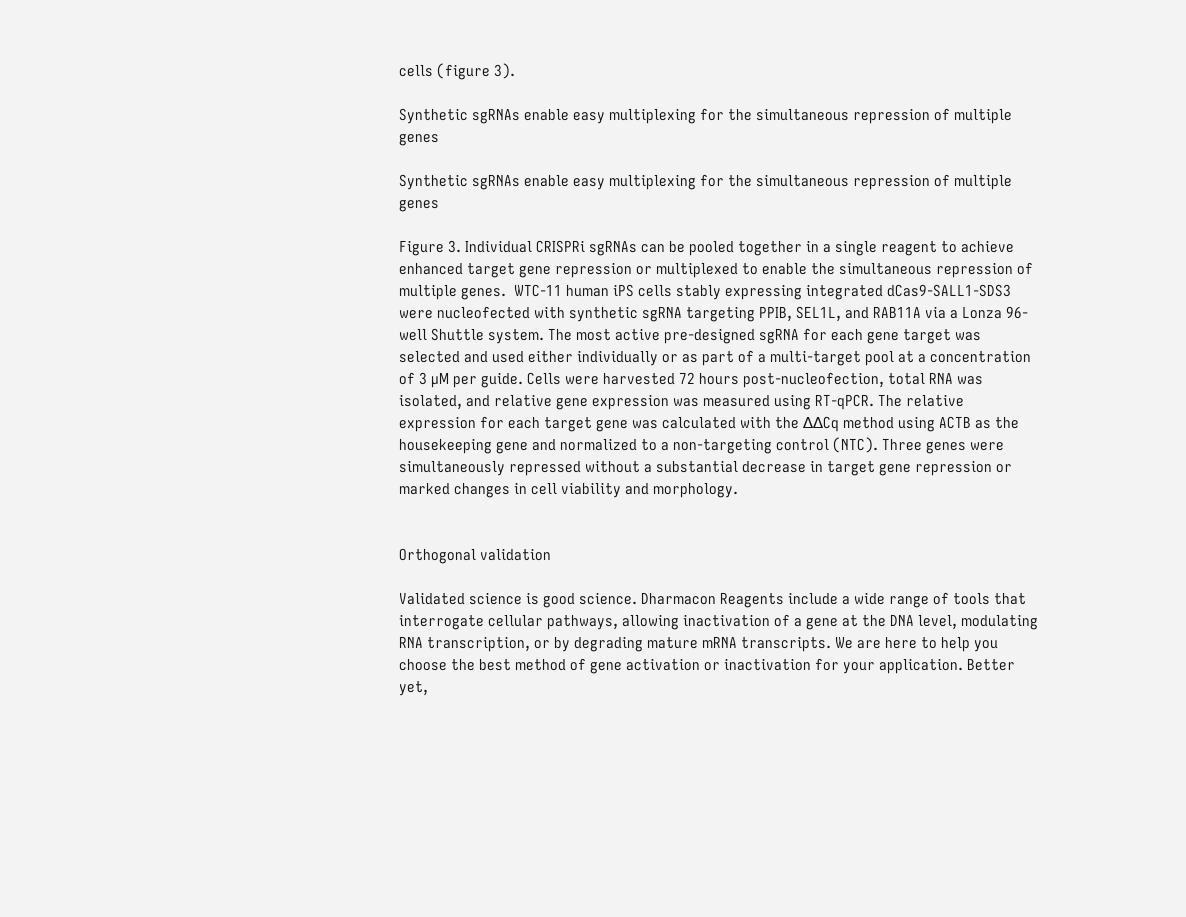cells (figure 3).

Synthetic sgRNAs enable easy multiplexing for the simultaneous repression of multiple genes

Synthetic sgRNAs enable easy multiplexing for the simultaneous repression of multiple genes

Figure 3. Individual CRISPRi sgRNAs can be pooled together in a single reagent to achieve enhanced target gene repression or multiplexed to enable the simultaneous repression of multiple genes.  WTC-11 human iPS cells stably expressing integrated dCas9-SALL1-SDS3 were nucleofected with synthetic sgRNA targeting PPIB, SEL1L, and RAB11A via a Lonza 96-well Shuttle system. The most active pre-designed sgRNA for each gene target was selected and used either individually or as part of a multi-target pool at a concentration of 3 µM per guide. Cells were harvested 72 hours post-nucleofection, total RNA was isolated, and relative gene expression was measured using RT-qPCR. The relative expression for each target gene was calculated with the ∆∆Cq method using ACTB as the housekeeping gene and normalized to a non-targeting control (NTC). Three genes were simultaneously repressed without a substantial decrease in target gene repression or marked changes in cell viability and morphology.


Orthogonal validation

Validated science is good science. Dharmacon Reagents include a wide range of tools that interrogate cellular pathways, allowing inactivation of a gene at the DNA level, modulating RNA transcription, or by degrading mature mRNA transcripts. We are here to help you choose the best method of gene activation or inactivation for your application. Better yet,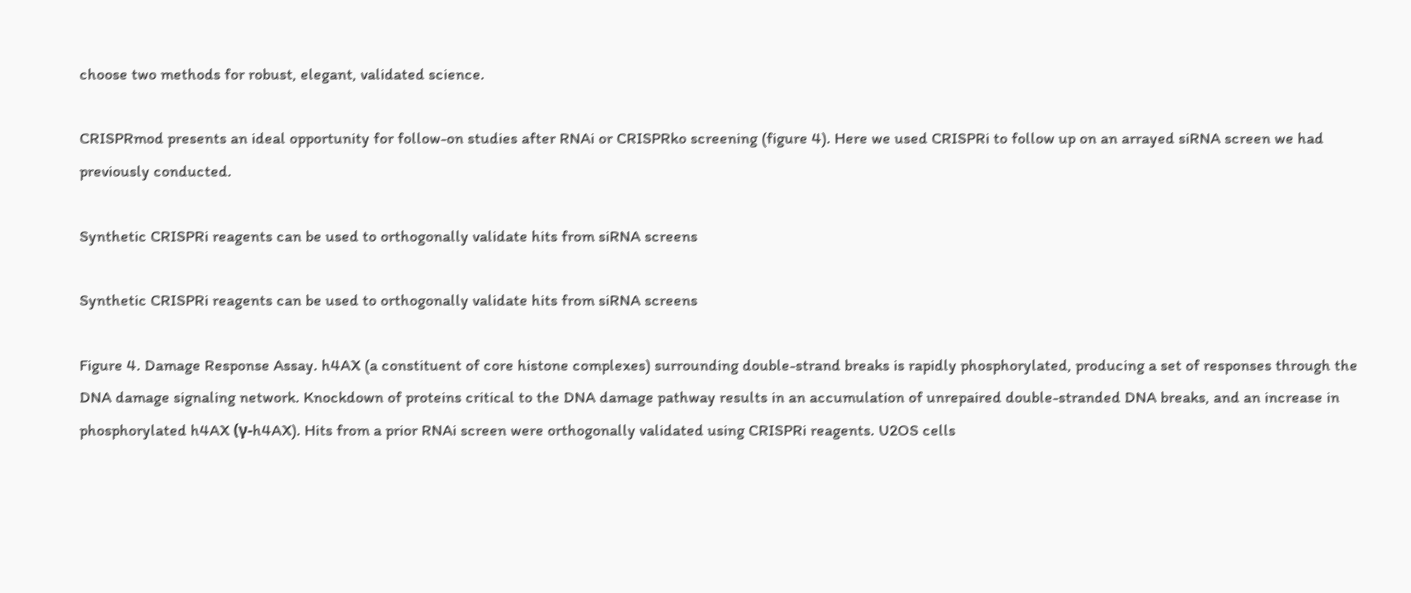choose two methods for robust, elegant, validated science.

CRISPRmod presents an ideal opportunity for follow-on studies after RNAi or CRISPRko screening (figure 4). Here we used CRISPRi to follow up on an arrayed siRNA screen we had previously conducted.

Synthetic CRISPRi reagents can be used to orthogonally validate hits from siRNA screens

Synthetic CRISPRi reagents can be used to orthogonally validate hits from siRNA screens

Figure 4. Damage Response Assay. h4AX (a constituent of core histone complexes) surrounding double-strand breaks is rapidly phosphorylated, producing a set of responses through the DNA damage signaling network. Knockdown of proteins critical to the DNA damage pathway results in an accumulation of unrepaired double-stranded DNA breaks, and an increase in phosphorylated h4AX (γ-h4AX). Hits from a prior RNAi screen were orthogonally validated using CRISPRi reagents. U2OS cells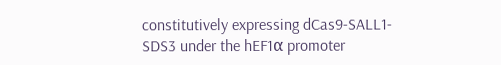constitutively expressing dCas9-SALL1-SDS3 under the hEF1α promoter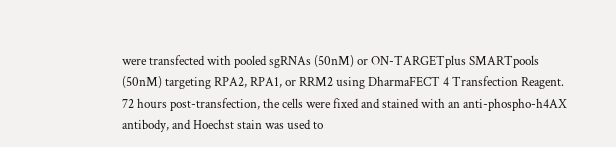were transfected with pooled sgRNAs (50nM) or ON-TARGETplus SMARTpools (50nM) targeting RPA2, RPA1, or RRM2 using DharmaFECT 4 Transfection Reagent. 72 hours post-transfection, the cells were fixed and stained with an anti-phospho-h4AX antibody, and Hoechst stain was used to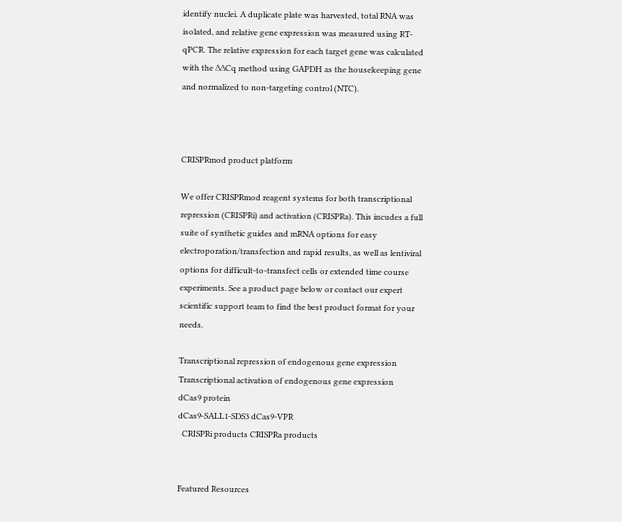identify nuclei. A duplicate plate was harvested, total RNA was isolated, and relative gene expression was measured using RT-qPCR. The relative expression for each target gene was calculated with the ∆∆Cq method using GAPDH as the housekeeping gene and normalized to non-targeting control (NTC).



CRISPRmod product platform

We offer CRISPRmod reagent systems for both transcriptional repression (CRISPRi) and activation (CRISPRa). This incudes a full suite of synthetic guides and mRNA options for easy electroporation/transfection and rapid results, as well as lentiviral options for difficult-to-transfect cells or extended time course experiments. See a product page below or contact our expert scientific support team to find the best product format for your needs.

Transcriptional repression of endogenous gene expression Transcriptional activation of endogenous gene expression
dCas9 protein
dCas9-SALL1-SDS3 dCas9-VPR
  CRISPRi products CRISPRa products


Featured Resources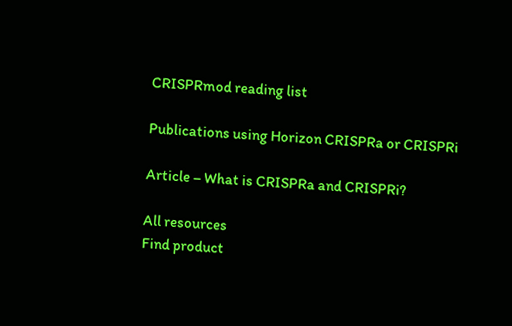CRISPRmod reading list

Publications using Horizon CRISPRa or CRISPRi

Article – What is CRISPRa and CRISPRi?

All resources
Find product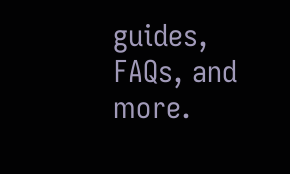guides, FAQs, and more.